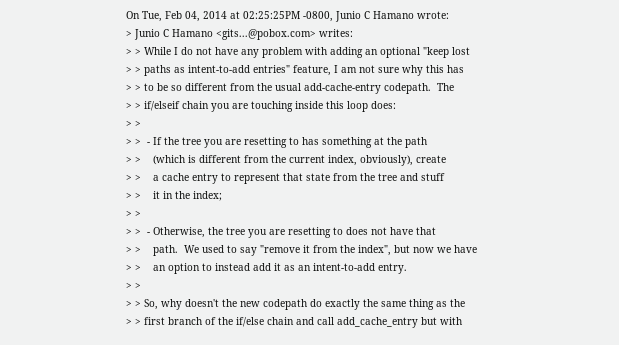On Tue, Feb 04, 2014 at 02:25:25PM -0800, Junio C Hamano wrote:
> Junio C Hamano <gits...@pobox.com> writes:
> > While I do not have any problem with adding an optional "keep lost
> > paths as intent-to-add entries" feature, I am not sure why this has
> > to be so different from the usual add-cache-entry codepath.  The
> > if/elseif chain you are touching inside this loop does:
> >
> >  - If the tree you are resetting to has something at the path
> >    (which is different from the current index, obviously), create
> >    a cache entry to represent that state from the tree and stuff
> >    it in the index;
> >
> >  - Otherwise, the tree you are resetting to does not have that
> >    path.  We used to say "remove it from the index", but now we have
> >    an option to instead add it as an intent-to-add entry.
> >
> > So, why doesn't the new codepath do exactly the same thing as the
> > first branch of the if/else chain and call add_cache_entry but with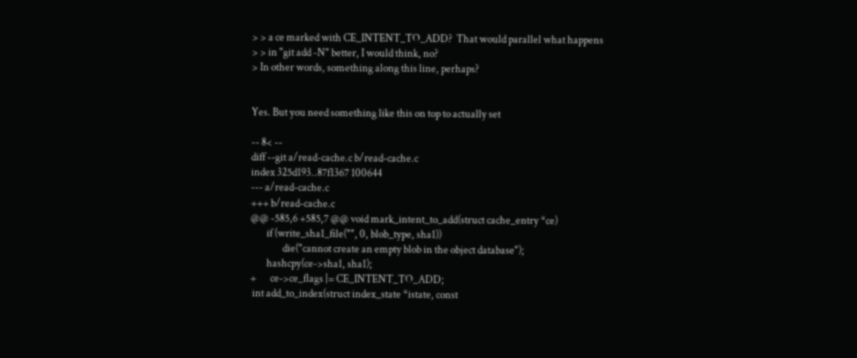> > a ce marked with CE_INTENT_TO_ADD?  That would parallel what happens
> > in "git add -N" better, I would think, no?
> In other words, something along this line, perhaps?


Yes. But you need something like this on top to actually set

-- 8< --
diff --git a/read-cache.c b/read-cache.c
index 325d193..87f1367 100644
--- a/read-cache.c
+++ b/read-cache.c
@@ -585,6 +585,7 @@ void mark_intent_to_add(struct cache_entry *ce)
        if (write_sha1_file("", 0, blob_type, sha1))
                die("cannot create an empty blob in the object database");
        hashcpy(ce->sha1, sha1);
+       ce->ce_flags |= CE_INTENT_TO_ADD;
 int add_to_index(struct index_state *istate, const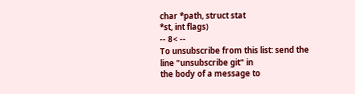char *path, struct stat
*st, int flags)
-- 8< --
To unsubscribe from this list: send the line "unsubscribe git" in
the body of a message to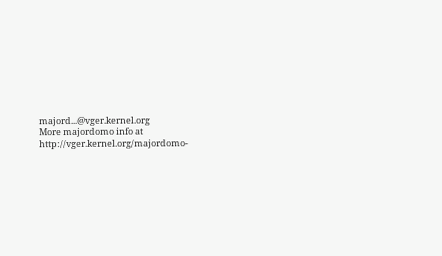majord...@vger.kernel.org
More majordomo info at  http://vger.kernel.org/majordomo-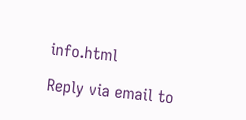info.html

Reply via email to